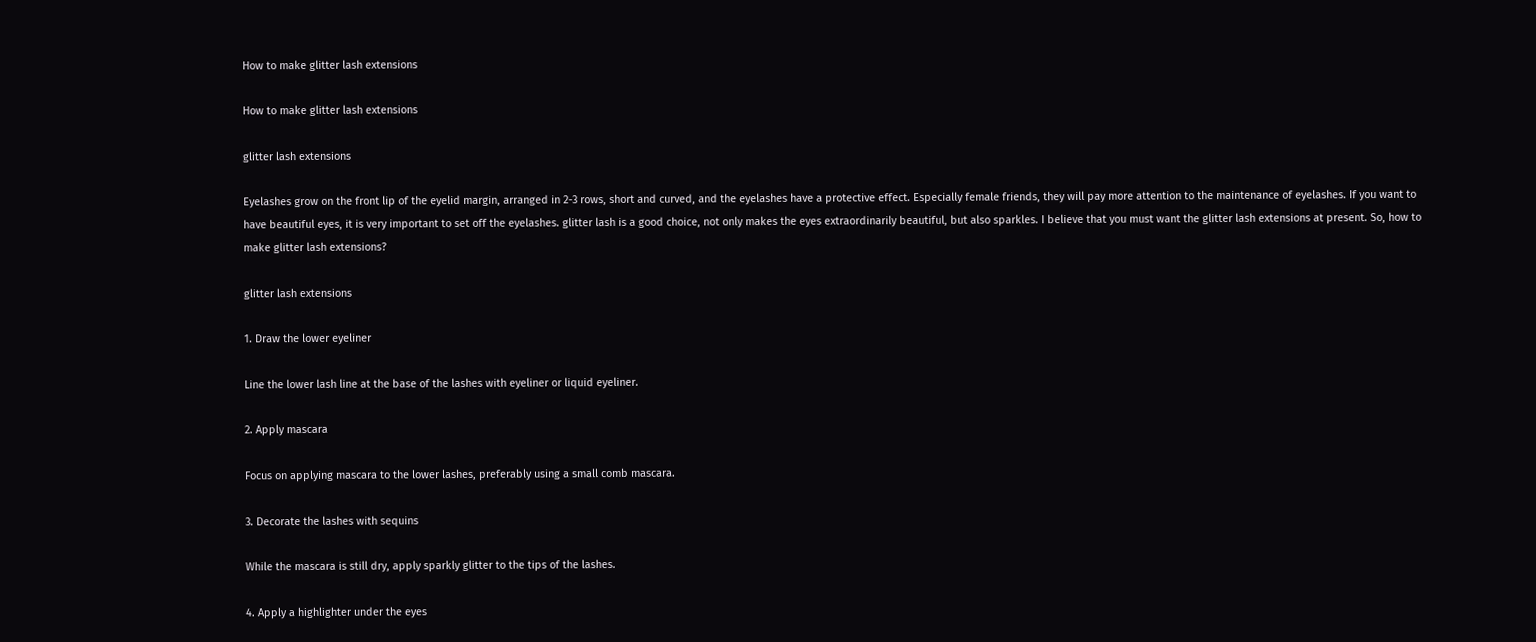How to make glitter lash extensions

How to make glitter lash extensions

glitter lash extensions

Eyelashes grow on the front lip of the eyelid margin, arranged in 2-3 rows, short and curved, and the eyelashes have a protective effect. Especially female friends, they will pay more attention to the maintenance of eyelashes. If you want to have beautiful eyes, it is very important to set off the eyelashes. glitter lash is a good choice, not only makes the eyes extraordinarily beautiful, but also sparkles. I believe that you must want the glitter lash extensions at present. So, how to make glitter lash extensions?

glitter lash extensions

1. Draw the lower eyeliner

Line the lower lash line at the base of the lashes with eyeliner or liquid eyeliner.

2. Apply mascara

Focus on applying mascara to the lower lashes, preferably using a small comb mascara.

3. Decorate the lashes with sequins

While the mascara is still dry, apply sparkly glitter to the tips of the lashes.

4. Apply a highlighter under the eyes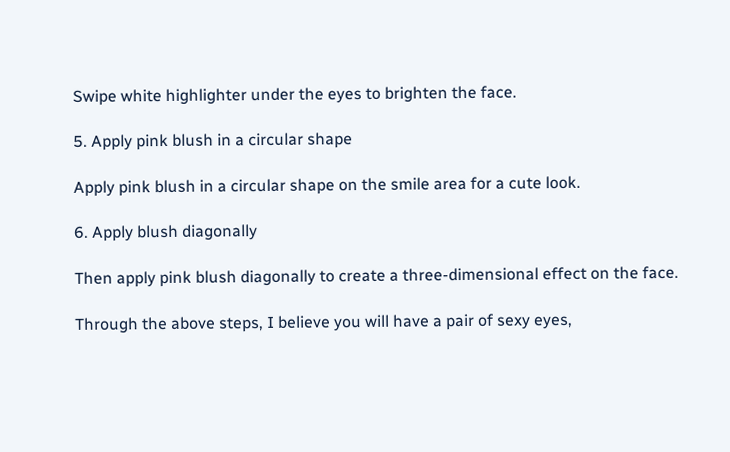Swipe white highlighter under the eyes to brighten the face.

5. Apply pink blush in a circular shape

Apply pink blush in a circular shape on the smile area for a cute look.

6. Apply blush diagonally

Then apply pink blush diagonally to create a three-dimensional effect on the face.

Through the above steps, I believe you will have a pair of sexy eyes,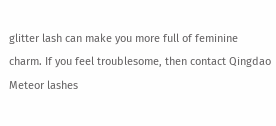glitter lash can make you more full of feminine charm. If you feel troublesome, then contact Qingdao Meteor lashes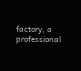factory, a professional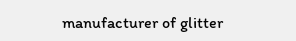manufacturer of glitter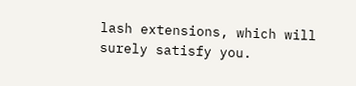lash extensions, which will surely satisfy you.